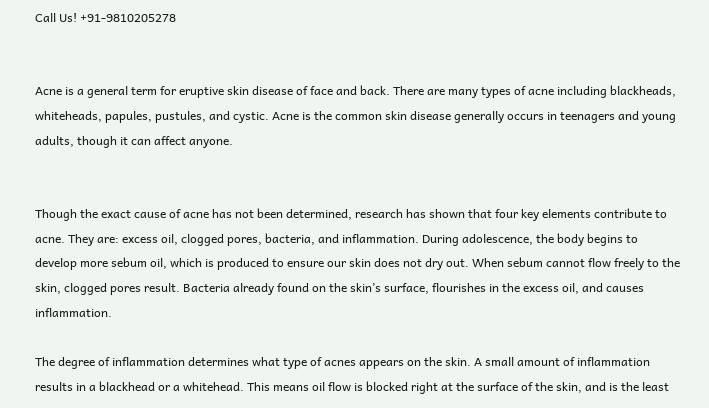Call Us! +91-9810205278


Acne is a general term for eruptive skin disease of face and back. There are many types of acne including blackheads, whiteheads, papules, pustules, and cystic. Acne is the common skin disease generally occurs in teenagers and young adults, though it can affect anyone.


Though the exact cause of acne has not been determined, research has shown that four key elements contribute to acne. They are: excess oil, clogged pores, bacteria, and inflammation. During adolescence, the body begins to develop more sebum oil, which is produced to ensure our skin does not dry out. When sebum cannot flow freely to the skin, clogged pores result. Bacteria already found on the skin’s surface, flourishes in the excess oil, and causes inflammation.

The degree of inflammation determines what type of acnes appears on the skin. A small amount of inflammation results in a blackhead or a whitehead. This means oil flow is blocked right at the surface of the skin, and is the least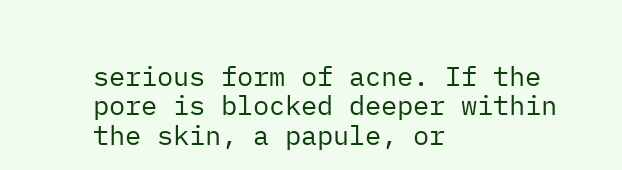serious form of acne. If the pore is blocked deeper within the skin, a papule, or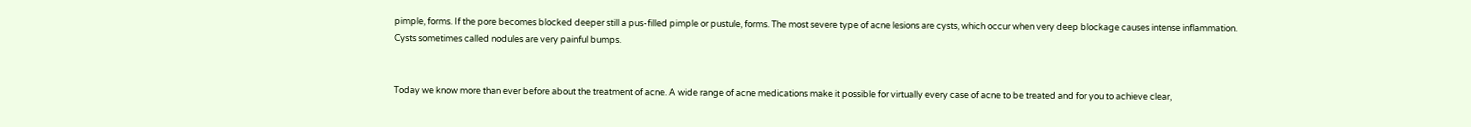pimple, forms. If the pore becomes blocked deeper still a pus-filled pimple or pustule, forms. The most severe type of acne lesions are cysts, which occur when very deep blockage causes intense inflammation. Cysts sometimes called nodules are very painful bumps.


Today we know more than ever before about the treatment of acne. A wide range of acne medications make it possible for virtually every case of acne to be treated and for you to achieve clear,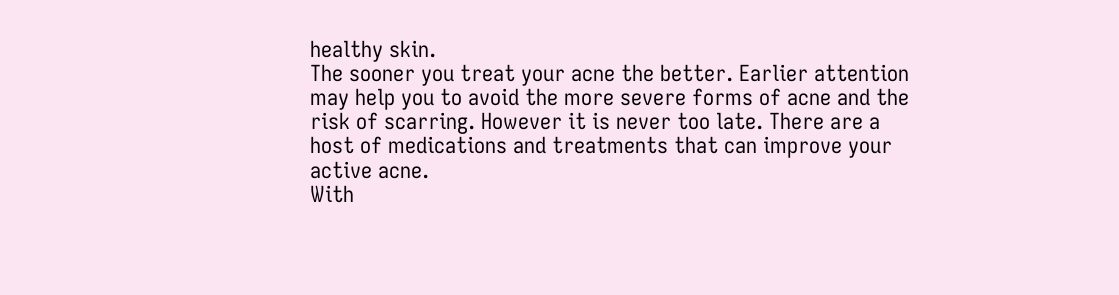healthy skin.
The sooner you treat your acne the better. Earlier attention may help you to avoid the more severe forms of acne and the risk of scarring. However it is never too late. There are a host of medications and treatments that can improve your active acne.
With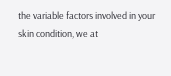the variable factors involved in your skin condition, we at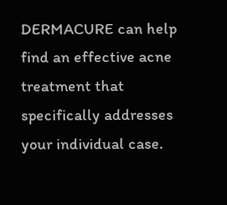DERMACURE can help find an effective acne treatment that specifically addresses your individual case.